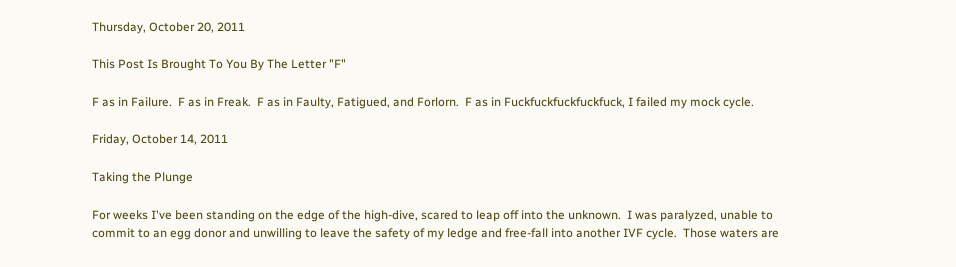Thursday, October 20, 2011

This Post Is Brought To You By The Letter "F"

F as in Failure.  F as in Freak.  F as in Faulty, Fatigued, and Forlorn.  F as in Fuckfuckfuckfuckfuck, I failed my mock cycle.

Friday, October 14, 2011

Taking the Plunge

For weeks I've been standing on the edge of the high-dive, scared to leap off into the unknown.  I was paralyzed, unable to commit to an egg donor and unwilling to leave the safety of my ledge and free-fall into another IVF cycle.  Those waters are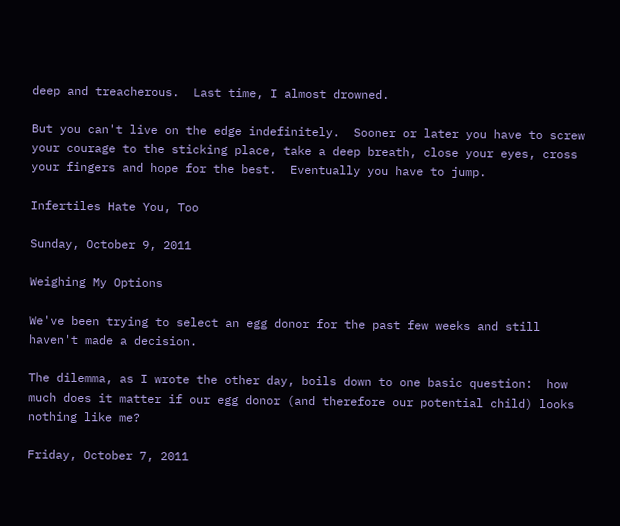deep and treacherous.  Last time, I almost drowned.

But you can't live on the edge indefinitely.  Sooner or later you have to screw your courage to the sticking place, take a deep breath, close your eyes, cross your fingers and hope for the best.  Eventually you have to jump.

Infertiles Hate You, Too

Sunday, October 9, 2011

Weighing My Options

We've been trying to select an egg donor for the past few weeks and still haven't made a decision.

The dilemma, as I wrote the other day, boils down to one basic question:  how much does it matter if our egg donor (and therefore our potential child) looks nothing like me?

Friday, October 7, 2011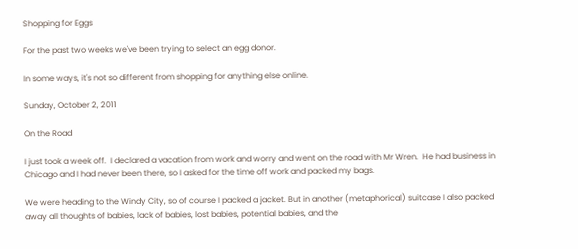Shopping for Eggs

For the past two weeks we've been trying to select an egg donor.

In some ways, it's not so different from shopping for anything else online.

Sunday, October 2, 2011

On the Road

I just took a week off.  I declared a vacation from work and worry and went on the road with Mr Wren.  He had business in Chicago and I had never been there, so I asked for the time off work and packed my bags.

We were heading to the Windy City, so of course I packed a jacket. But in another (metaphorical) suitcase I also packed away all thoughts of babies, lack of babies, lost babies, potential babies, and the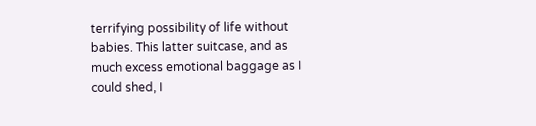terrifying possibility of life without babies. This latter suitcase, and as much excess emotional baggage as I could shed, I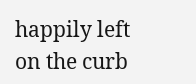happily left on the curb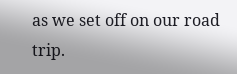as we set off on our road trip.